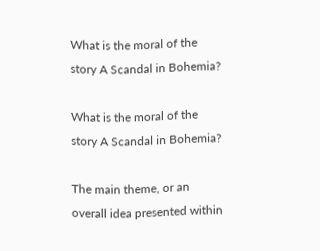What is the moral of the story A Scandal in Bohemia?

What is the moral of the story A Scandal in Bohemia?

The main theme, or an overall idea presented within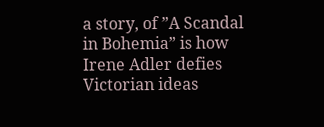a story, of ”A Scandal in Bohemia” is how Irene Adler defies Victorian ideas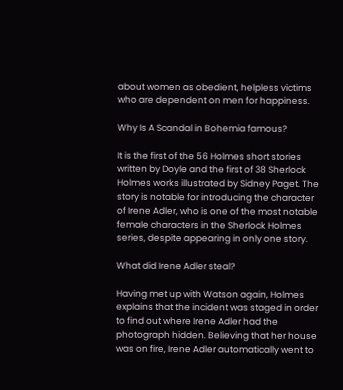about women as obedient, helpless victims who are dependent on men for happiness.

Why Is A Scandal in Bohemia famous?

It is the first of the 56 Holmes short stories written by Doyle and the first of 38 Sherlock Holmes works illustrated by Sidney Paget. The story is notable for introducing the character of Irene Adler, who is one of the most notable female characters in the Sherlock Holmes series, despite appearing in only one story.

What did Irene Adler steal?

Having met up with Watson again, Holmes explains that the incident was staged in order to find out where Irene Adler had the photograph hidden. Believing that her house was on fire, Irene Adler automatically went to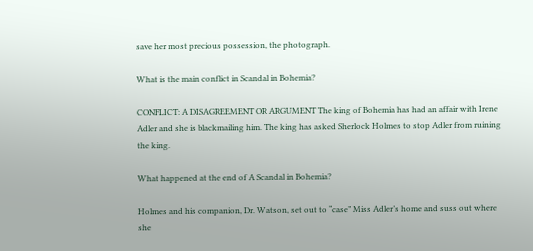save her most precious possession, the photograph.

What is the main conflict in Scandal in Bohemia?

CONFLICT: A DISAGREEMENT OR ARGUMENT The king of Bohemia has had an affair with Irene Adler and she is blackmailing him. The king has asked Sherlock Holmes to stop Adler from ruining the king.

What happened at the end of A Scandal in Bohemia?

Holmes and his companion, Dr. Watson, set out to “case” Miss Adler’s home and suss out where she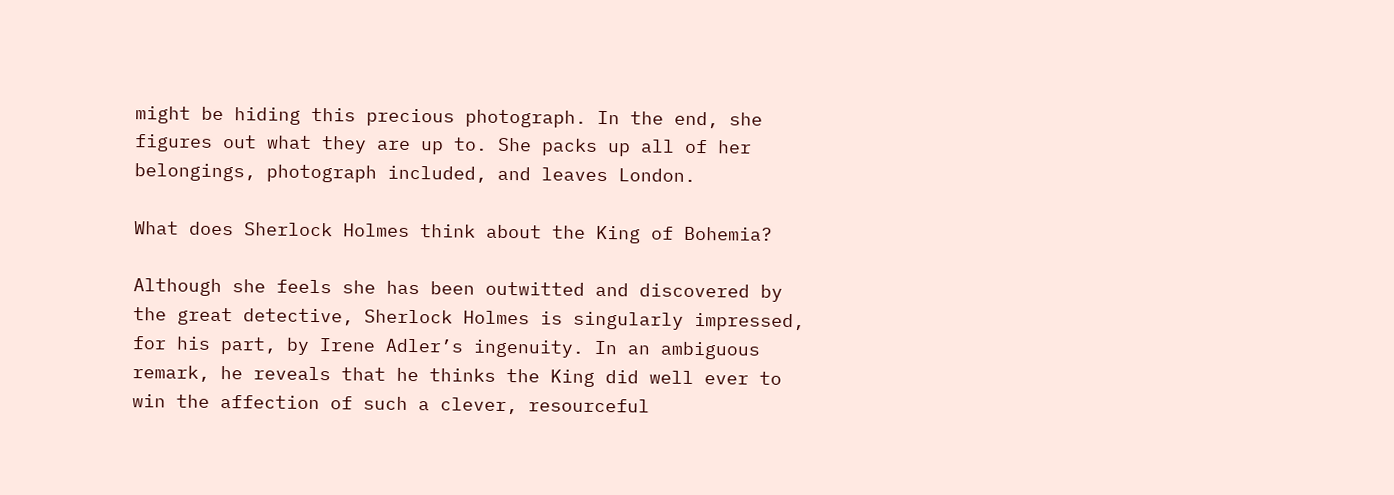might be hiding this precious photograph. In the end, she figures out what they are up to. She packs up all of her belongings, photograph included, and leaves London.

What does Sherlock Holmes think about the King of Bohemia?

Although she feels she has been outwitted and discovered by the great detective, Sherlock Holmes is singularly impressed, for his part, by Irene Adler’s ingenuity. In an ambiguous remark, he reveals that he thinks the King did well ever to win the affection of such a clever, resourceful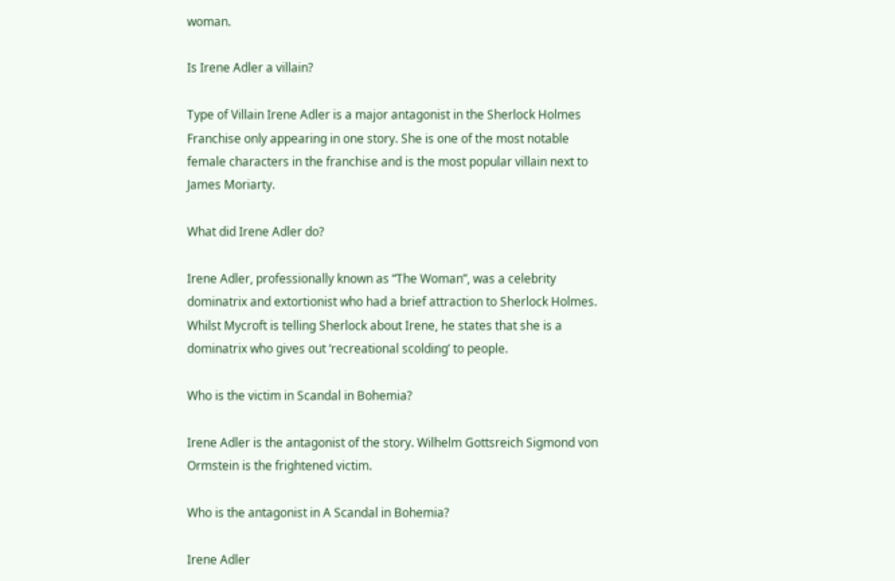woman.

Is Irene Adler a villain?

Type of Villain Irene Adler is a major antagonist in the Sherlock Holmes Franchise only appearing in one story. She is one of the most notable female characters in the franchise and is the most popular villain next to James Moriarty.

What did Irene Adler do?

Irene Adler, professionally known as “The Woman”, was a celebrity dominatrix and extortionist who had a brief attraction to Sherlock Holmes. Whilst Mycroft is telling Sherlock about Irene, he states that she is a dominatrix who gives out ‘recreational scolding’ to people.

Who is the victim in Scandal in Bohemia?

Irene Adler is the antagonist of the story. Wilhelm Gottsreich Sigmond von Ormstein is the frightened victim.

Who is the antagonist in A Scandal in Bohemia?

Irene Adler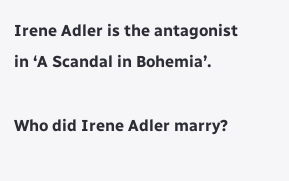Irene Adler is the antagonist in ‘A Scandal in Bohemia’.

Who did Irene Adler marry?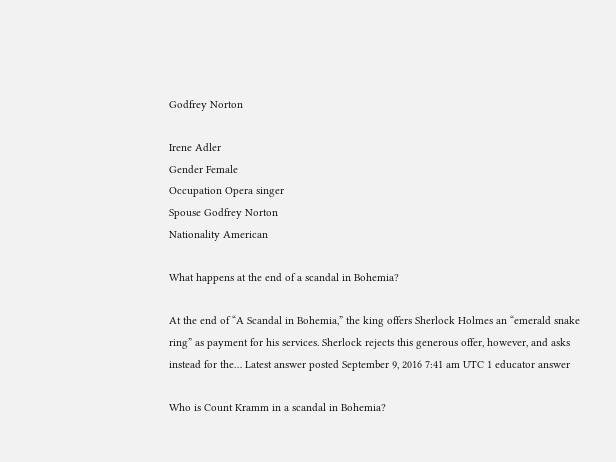Godfrey Norton

Irene Adler
Gender Female
Occupation Opera singer
Spouse Godfrey Norton
Nationality American

What happens at the end of a scandal in Bohemia?

At the end of “A Scandal in Bohemia,” the king offers Sherlock Holmes an “emerald snake ring” as payment for his services. Sherlock rejects this generous offer, however, and asks instead for the… Latest answer posted September 9, 2016 7:41 am UTC 1 educator answer

Who is Count Kramm in a scandal in Bohemia?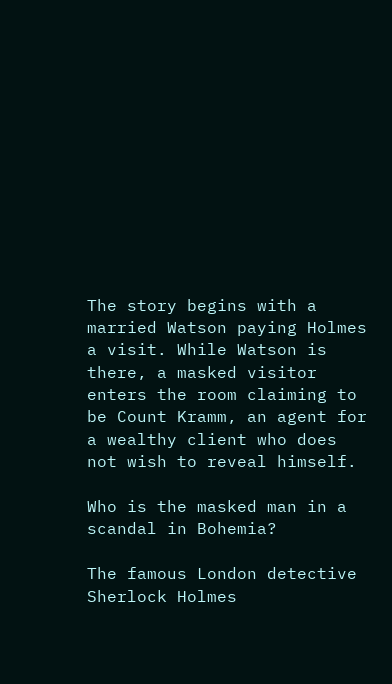The story begins with a married Watson paying Holmes a visit. While Watson is there, a masked visitor enters the room claiming to be Count Kramm, an agent for a wealthy client who does not wish to reveal himself.

Who is the masked man in a scandal in Bohemia?

The famous London detective Sherlock Holmes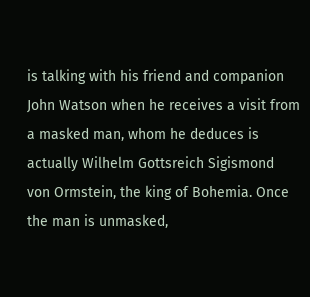is talking with his friend and companion John Watson when he receives a visit from a masked man, whom he deduces is actually Wilhelm Gottsreich Sigismond von Ormstein, the king of Bohemia. Once the man is unmasked,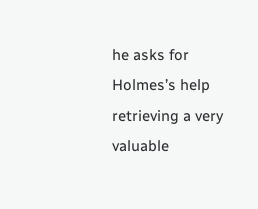he asks for Holmes’s help retrieving a very valuable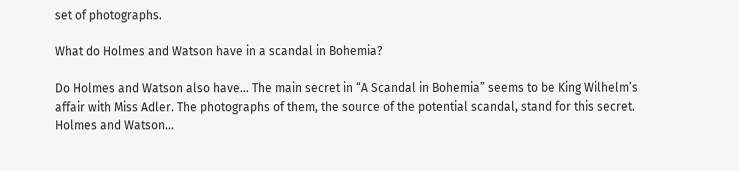set of photographs.

What do Holmes and Watson have in a scandal in Bohemia?

Do Holmes and Watson also have… The main secret in “A Scandal in Bohemia” seems to be King Wilhelm’s affair with Miss Adler. The photographs of them, the source of the potential scandal, stand for this secret. Holmes and Watson…